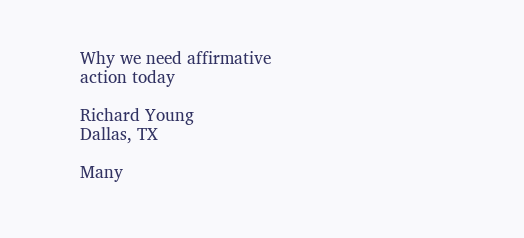Why we need affirmative action today

Richard Young
Dallas, TX

Many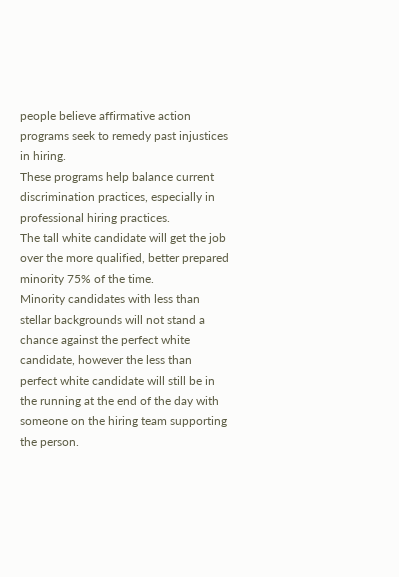people believe affirmative action programs seek to remedy past injustices in hiring.
These programs help balance current discrimination practices, especially in professional hiring practices.
The tall white candidate will get the job over the more qualified, better prepared minority 75% of the time.
Minority candidates with less than stellar backgrounds will not stand a chance against the perfect white candidate, however the less than perfect white candidate will still be in the running at the end of the day with someone on the hiring team supporting the person.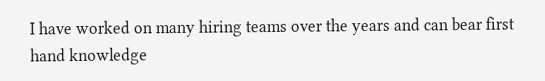I have worked on many hiring teams over the years and can bear first hand knowledge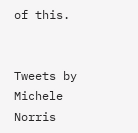of this.


Tweets by Michele Norris